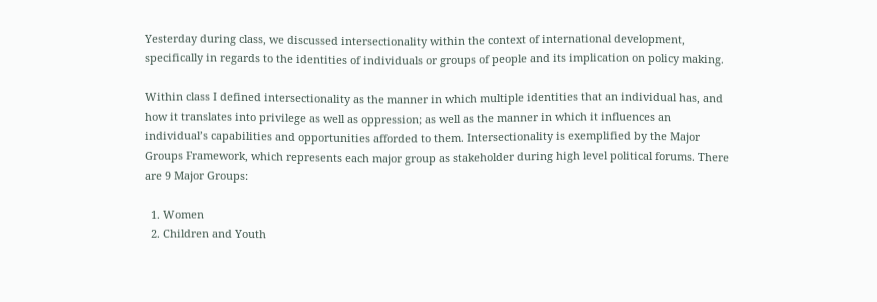Yesterday during class, we discussed intersectionality within the context of international development, specifically in regards to the identities of individuals or groups of people and its implication on policy making.

Within class I defined intersectionality as the manner in which multiple identities that an individual has, and how it translates into privilege as well as oppression; as well as the manner in which it influences an individual’s capabilities and opportunities afforded to them. Intersectionality is exemplified by the Major Groups Framework, which represents each major group as stakeholder during high level political forums. There are 9 Major Groups:

  1. Women
  2. Children and Youth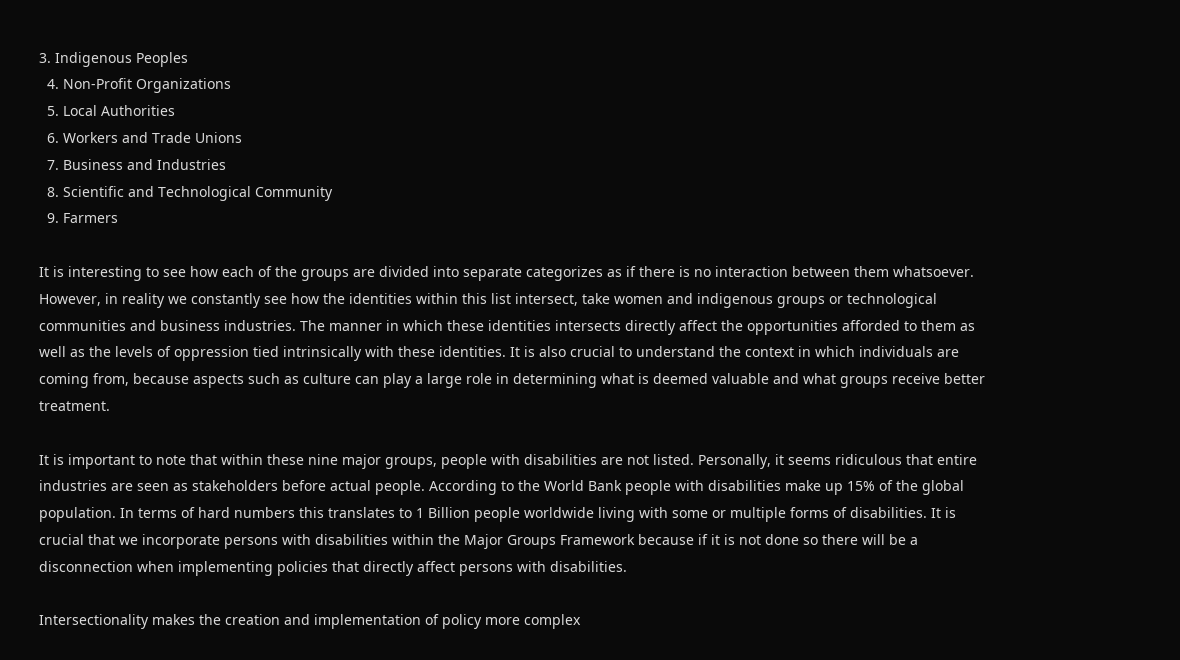3. Indigenous Peoples
  4. Non-Profit Organizations
  5. Local Authorities
  6. Workers and Trade Unions
  7. Business and Industries
  8. Scientific and Technological Community
  9. Farmers

It is interesting to see how each of the groups are divided into separate categorizes as if there is no interaction between them whatsoever. However, in reality we constantly see how the identities within this list intersect, take women and indigenous groups or technological communities and business industries. The manner in which these identities intersects directly affect the opportunities afforded to them as well as the levels of oppression tied intrinsically with these identities. It is also crucial to understand the context in which individuals are coming from, because aspects such as culture can play a large role in determining what is deemed valuable and what groups receive better treatment.

It is important to note that within these nine major groups, people with disabilities are not listed. Personally, it seems ridiculous that entire industries are seen as stakeholders before actual people. According to the World Bank people with disabilities make up 15% of the global population. In terms of hard numbers this translates to 1 Billion people worldwide living with some or multiple forms of disabilities. It is crucial that we incorporate persons with disabilities within the Major Groups Framework because if it is not done so there will be a disconnection when implementing policies that directly affect persons with disabilities.

Intersectionality makes the creation and implementation of policy more complex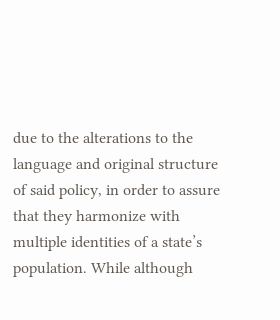due to the alterations to the language and original structure of said policy, in order to assure that they harmonize with multiple identities of a state’s population. While although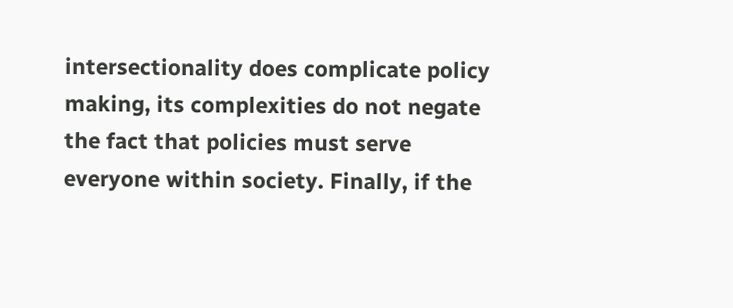intersectionality does complicate policy making, its complexities do not negate the fact that policies must serve everyone within society. Finally, if the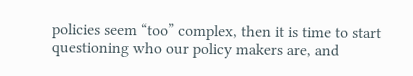policies seem “too” complex, then it is time to start questioning who our policy makers are, and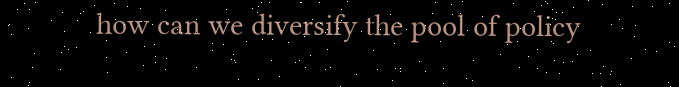how can we diversify the pool of policy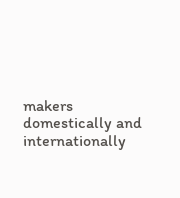makers domestically and internationally